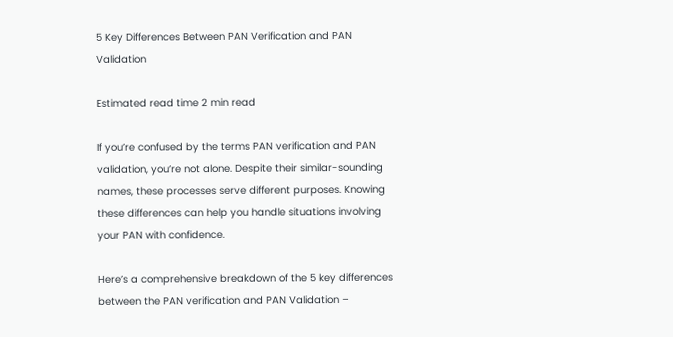5 Key Differences Between PAN Verification and PAN Validation

Estimated read time 2 min read

If you’re confused by the terms PAN verification and PAN validation, you’re not alone. Despite their similar-sounding names, these processes serve different purposes. Knowing these differences can help you handle situations involving your PAN with confidence.

Here’s a comprehensive breakdown of the 5 key differences between the PAN verification and PAN Validation –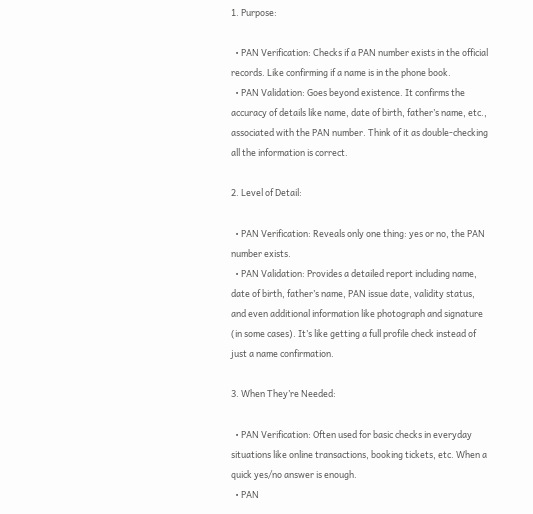1. Purpose:

  • PAN Verification: Checks if a PAN number exists in the official records. Like confirming if a name is in the phone book.
  • PAN Validation: Goes beyond existence. It confirms the accuracy of details like name, date of birth, father’s name, etc., associated with the PAN number. Think of it as double-checking all the information is correct.

2. Level of Detail:

  • PAN Verification: Reveals only one thing: yes or no, the PAN number exists.
  • PAN Validation: Provides a detailed report including name, date of birth, father’s name, PAN issue date, validity status, and even additional information like photograph and signature (in some cases). It’s like getting a full profile check instead of just a name confirmation.

3. When They’re Needed:

  • PAN Verification: Often used for basic checks in everyday situations like online transactions, booking tickets, etc. When a quick yes/no answer is enough.
  • PAN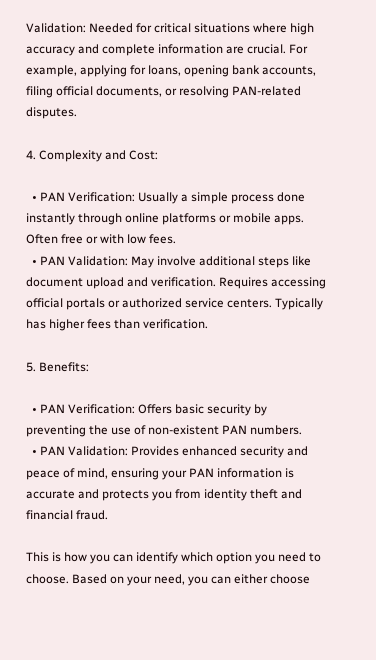Validation: Needed for critical situations where high accuracy and complete information are crucial. For example, applying for loans, opening bank accounts, filing official documents, or resolving PAN-related disputes.

4. Complexity and Cost:

  • PAN Verification: Usually a simple process done instantly through online platforms or mobile apps. Often free or with low fees.
  • PAN Validation: May involve additional steps like document upload and verification. Requires accessing official portals or authorized service centers. Typically has higher fees than verification.

5. Benefits:

  • PAN Verification: Offers basic security by preventing the use of non-existent PAN numbers.
  • PAN Validation: Provides enhanced security and peace of mind, ensuring your PAN information is accurate and protects you from identity theft and financial fraud.

This is how you can identify which option you need to choose. Based on your need, you can either choose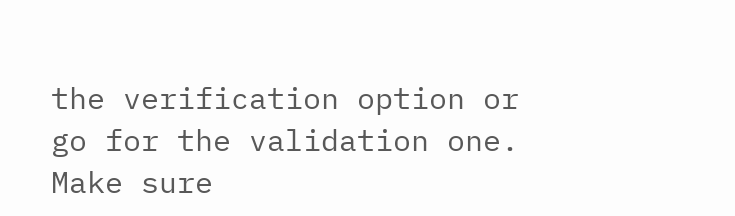the verification option or go for the validation one. Make sure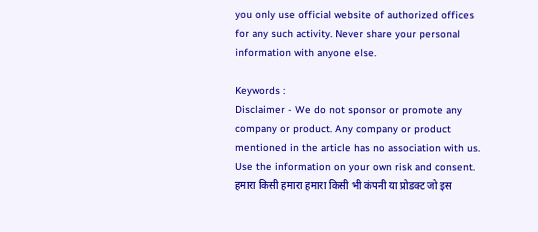you only use official website of authorized offices for any such activity. Never share your personal information with anyone else.

Keywords :
Disclaimer - We do not sponsor or promote any company or product. Any company or product mentioned in the article has no association with us. Use the information on your own risk and consent. हमारा किसी हमारा हमारा किसी भी कंपनी या प्रोडक्ट जो इस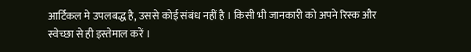आर्टिकल मे उपलबद्ध है, उससे कोई संबंध नहीं है । किसी भी जानकारी को अपने रिस्क और स्वेच्छा से ही इस्तेमाल करें ।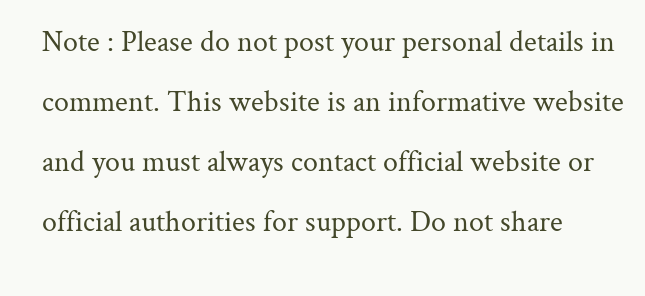Note : Please do not post your personal details in comment. This website is an informative website and you must always contact official website or official authorities for support. Do not share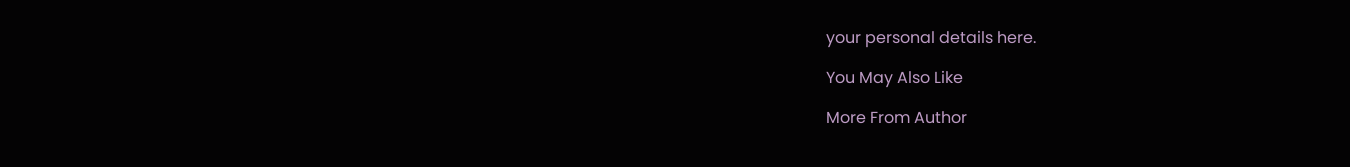your personal details here.

You May Also Like

More From Author